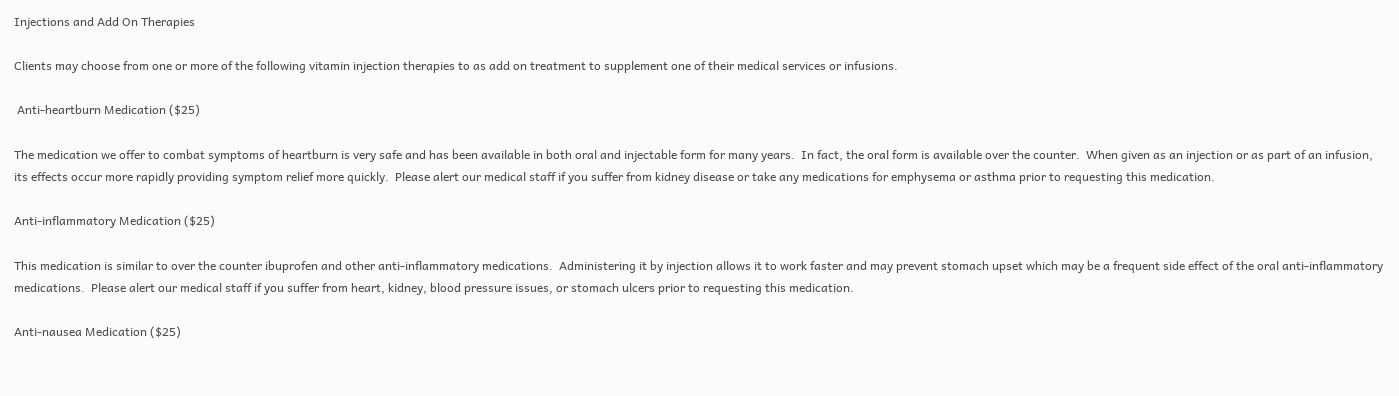Injections and Add On Therapies

Clients may choose from one or more of the following vitamin injection therapies to as add on treatment to supplement one of their medical services or infusions.

 Anti-heartburn Medication ($25)

The medication we offer to combat symptoms of heartburn is very safe and has been available in both oral and injectable form for many years.  In fact, the oral form is available over the counter.  When given as an injection or as part of an infusion, its effects occur more rapidly providing symptom relief more quickly.  Please alert our medical staff if you suffer from kidney disease or take any medications for emphysema or asthma prior to requesting this medication.

Anti-inflammatory Medication ($25)

This medication is similar to over the counter ibuprofen and other anti-inflammatory medications.  Administering it by injection allows it to work faster and may prevent stomach upset which may be a frequent side effect of the oral anti-inflammatory medications.  Please alert our medical staff if you suffer from heart, kidney, blood pressure issues, or stomach ulcers prior to requesting this medication.

Anti-nausea Medication ($25)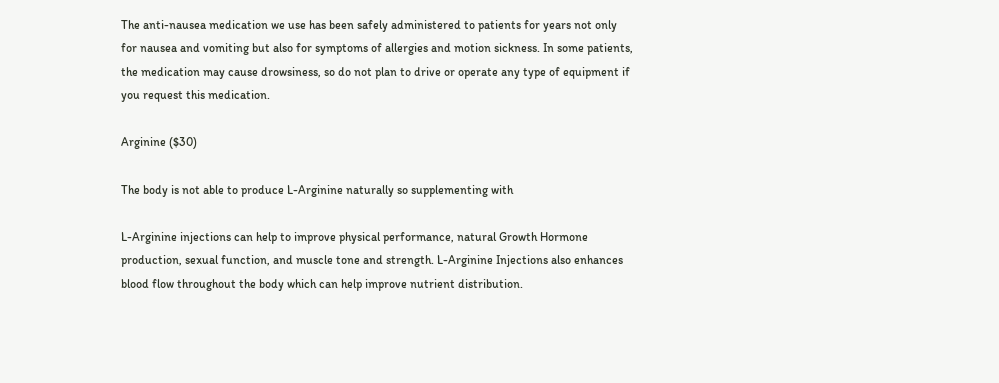The anti-nausea medication we use has been safely administered to patients for years not only for nausea and vomiting but also for symptoms of allergies and motion sickness. In some patients, the medication may cause drowsiness, so do not plan to drive or operate any type of equipment if you request this medication.

Arginine ($30)

The body is not able to produce L-Arginine naturally so supplementing with

L-Arginine injections can help to improve physical performance, natural Growth Hormone production, sexual function, and muscle tone and strength. L-Arginine Injections also enhances blood flow throughout the body which can help improve nutrient distribution.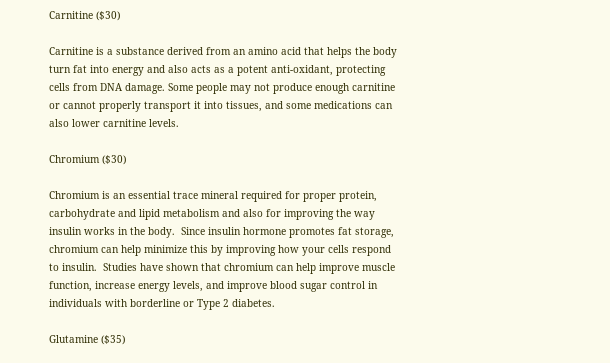Carnitine ($30)

Carnitine is a substance derived from an amino acid that helps the body turn fat into energy and also acts as a potent anti-oxidant, protecting cells from DNA damage. Some people may not produce enough carnitine  or cannot properly transport it into tissues, and some medications can also lower carnitine levels.

Chromium ($30)

Chromium is an essential trace mineral required for proper protein, carbohydrate and lipid metabolism and also for improving the way insulin works in the body.  Since insulin hormone promotes fat storage, chromium can help minimize this by improving how your cells respond to insulin.  Studies have shown that chromium can help improve muscle function, increase energy levels, and improve blood sugar control in individuals with borderline or Type 2 diabetes.

Glutamine ($35)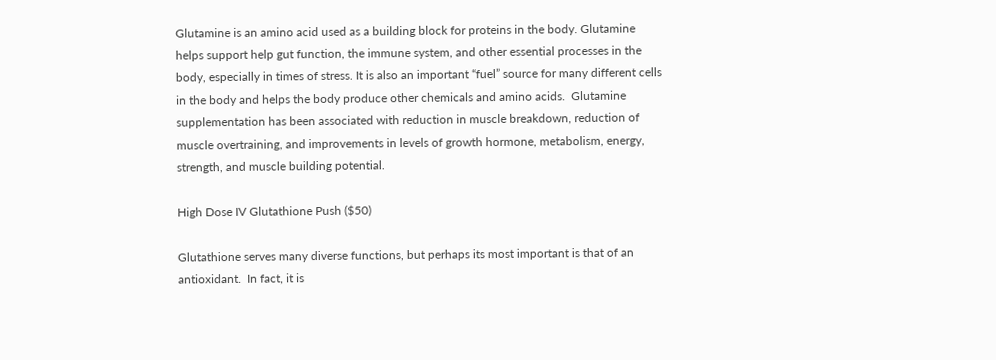Glutamine is an amino acid used as a building block for proteins in the body. Glutamine helps support help gut function, the immune system, and other essential processes in the body, especially in times of stress. It is also an important “fuel” source for many different cells in the body and helps the body produce other chemicals and amino acids.  Glutamine supplementation has been associated with reduction in muscle breakdown, reduction of muscle overtraining, and improvements in levels of growth hormone, metabolism, energy, strength, and muscle building potential.

High Dose IV Glutathione Push ($50)

Glutathione serves many diverse functions, but perhaps its most important is that of an antioxidant.  In fact, it is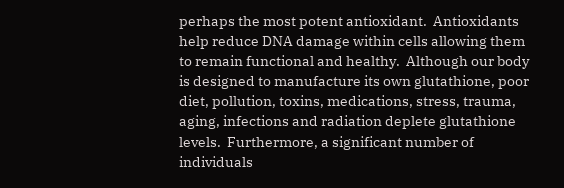perhaps the most potent antioxidant.  Antioxidants help reduce DNA damage within cells allowing them to remain functional and healthy.  Although our body is designed to manufacture its own glutathione, poor diet, pollution, toxins, medications, stress, trauma, aging, infections and radiation deplete glutathione levels.  Furthermore, a significant number of individuals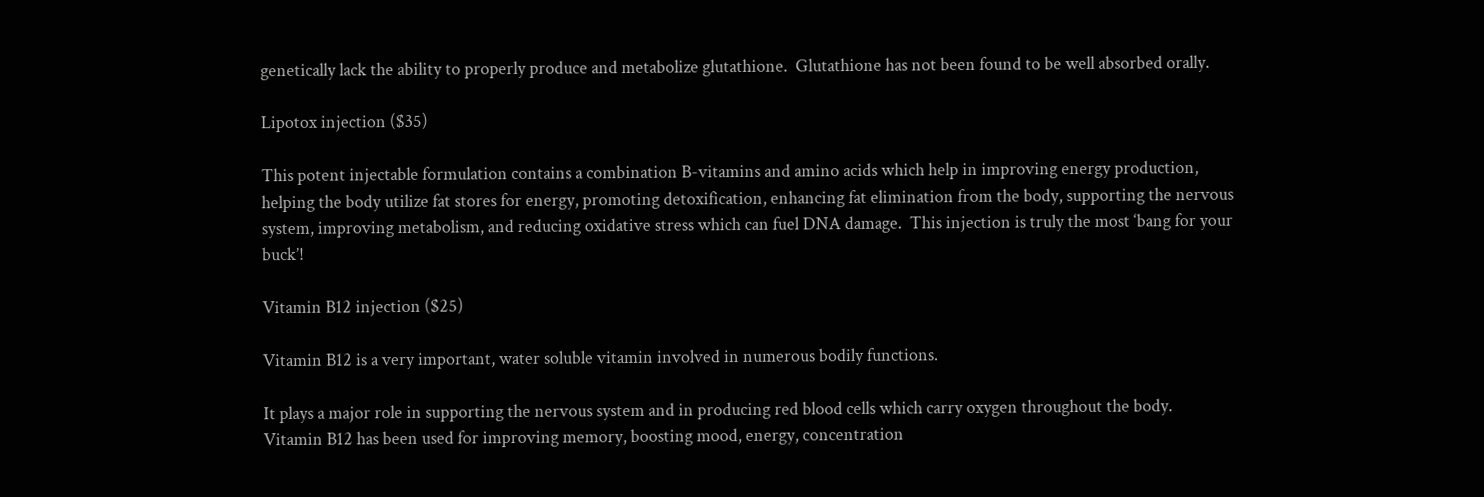genetically lack the ability to properly produce and metabolize glutathione.  Glutathione has not been found to be well absorbed orally.

Lipotox injection ($35)

This potent injectable formulation contains a combination B-vitamins and amino acids which help in improving energy production, helping the body utilize fat stores for energy, promoting detoxification, enhancing fat elimination from the body, supporting the nervous system, improving metabolism, and reducing oxidative stress which can fuel DNA damage.  This injection is truly the most ‘bang for your buck’!

Vitamin B12 injection ($25)

Vitamin B12 is a very important, water soluble vitamin involved in numerous bodily functions.

It plays a major role in supporting the nervous system and in producing red blood cells which carry oxygen throughout the body.  Vitamin B12 has been used for improving memory, boosting mood, energy, concentration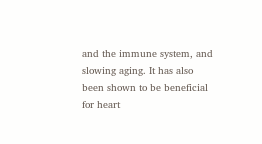and the immune system, and slowing aging. It has also been shown to be beneficial for heart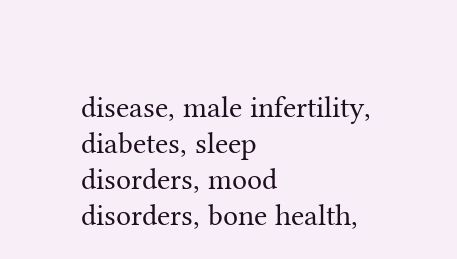disease, male infertility, diabetes, sleep disorders, mood disorders, bone health,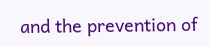and the prevention of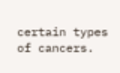certain types of cancers.